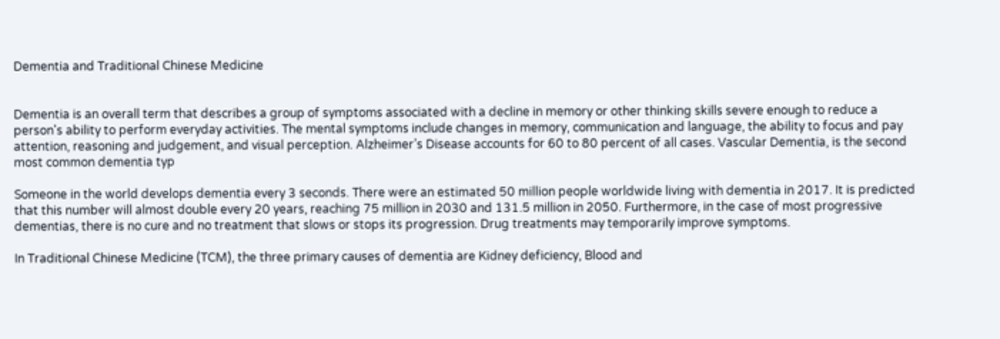Dementia and Traditional Chinese Medicine


Dementia is an overall term that describes a group of symptoms associated with a decline in memory or other thinking skills severe enough to reduce a person's ability to perform everyday activities. The mental symptoms include changes in memory, communication and language, the ability to focus and pay attention, reasoning and judgement, and visual perception. Alzheimer’s Disease accounts for 60 to 80 percent of all cases. Vascular Dementia, is the second most common dementia typ

Someone in the world develops dementia every 3 seconds. There were an estimated 50 million people worldwide living with dementia in 2017. It is predicted that this number will almost double every 20 years, reaching 75 million in 2030 and 131.5 million in 2050. Furthermore, in the case of most progressive dementias, there is no cure and no treatment that slows or stops its progression. Drug treatments may temporarily improve symptoms.

In Traditional Chinese Medicine (TCM), the three primary causes of dementia are Kidney deficiency, Blood and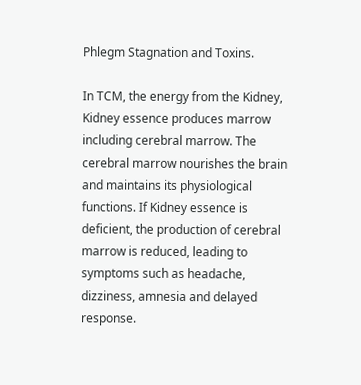Phlegm Stagnation and Toxins.

In TCM, the energy from the Kidney, Kidney essence produces marrow including cerebral marrow. The cerebral marrow nourishes the brain and maintains its physiological functions. If Kidney essence is deficient, the production of cerebral marrow is reduced, leading to symptoms such as headache, dizziness, amnesia and delayed response.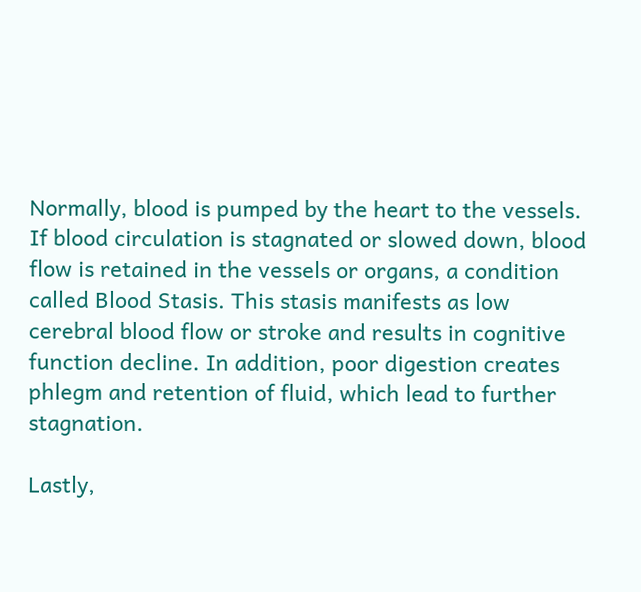Normally, blood is pumped by the heart to the vessels. If blood circulation is stagnated or slowed down, blood flow is retained in the vessels or organs, a condition called Blood Stasis. This stasis manifests as low cerebral blood flow or stroke and results in cognitive function decline. In addition, poor digestion creates phlegm and retention of fluid, which lead to further stagnation.

Lastly,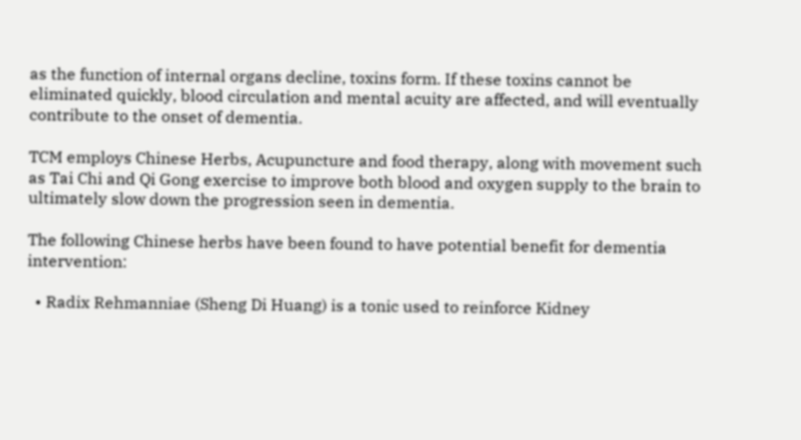as the function of internal organs decline, toxins form. If these toxins cannot be eliminated quickly, blood circulation and mental acuity are affected, and will eventually contribute to the onset of dementia.

TCM employs Chinese Herbs, Acupuncture and food therapy, along with movement such as Tai Chi and Qi Gong exercise to improve both blood and oxygen supply to the brain to ultimately slow down the progression seen in dementia.

The following Chinese herbs have been found to have potential benefit for dementia intervention:

  • Radix Rehmanniae (Sheng Di Huang) is a tonic used to reinforce Kidney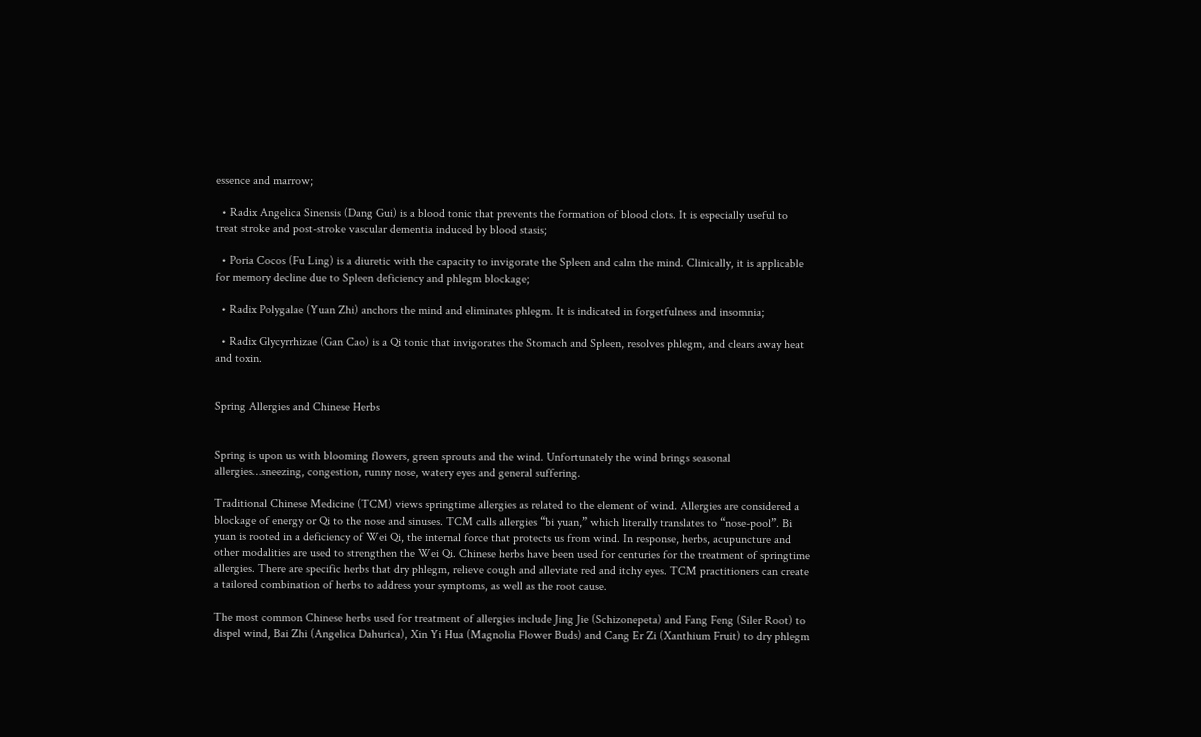essence and marrow;

  • Radix Angelica Sinensis (Dang Gui) is a blood tonic that prevents the formation of blood clots. It is especially useful to treat stroke and post-stroke vascular dementia induced by blood stasis;

  • Poria Cocos (Fu Ling) is a diuretic with the capacity to invigorate the Spleen and calm the mind. Clinically, it is applicable for memory decline due to Spleen deficiency and phlegm blockage;

  • Radix Polygalae (Yuan Zhi) anchors the mind and eliminates phlegm. It is indicated in forgetfulness and insomnia;

  • Radix Glycyrrhizae (Gan Cao) is a Qi tonic that invigorates the Stomach and Spleen, resolves phlegm, and clears away heat and toxin.


Spring Allergies and Chinese Herbs


Spring is upon us with blooming flowers, green sprouts and the wind. Unfortunately the wind brings seasonal allergies…sneezing, congestion, runny nose, watery eyes and general suffering.

Traditional Chinese Medicine (TCM) views springtime allergies as related to the element of wind. Allergies are considered a blockage of energy or Qi to the nose and sinuses. TCM calls allergies “bi yuan,” which literally translates to “nose-pool”. Bi yuan is rooted in a deficiency of Wei Qi, the internal force that protects us from wind. In response, herbs, acupuncture and other modalities are used to strengthen the Wei Qi. Chinese herbs have been used for centuries for the treatment of springtime allergies. There are specific herbs that dry phlegm, relieve cough and alleviate red and itchy eyes. TCM practitioners can create a tailored combination of herbs to address your symptoms, as well as the root cause.

The most common Chinese herbs used for treatment of allergies include Jing Jie (Schizonepeta) and Fang Feng (Siler Root) to dispel wind, Bai Zhi (Angelica Dahurica), Xin Yi Hua (Magnolia Flower Buds) and Cang Er Zi (Xanthium Fruit) to dry phlegm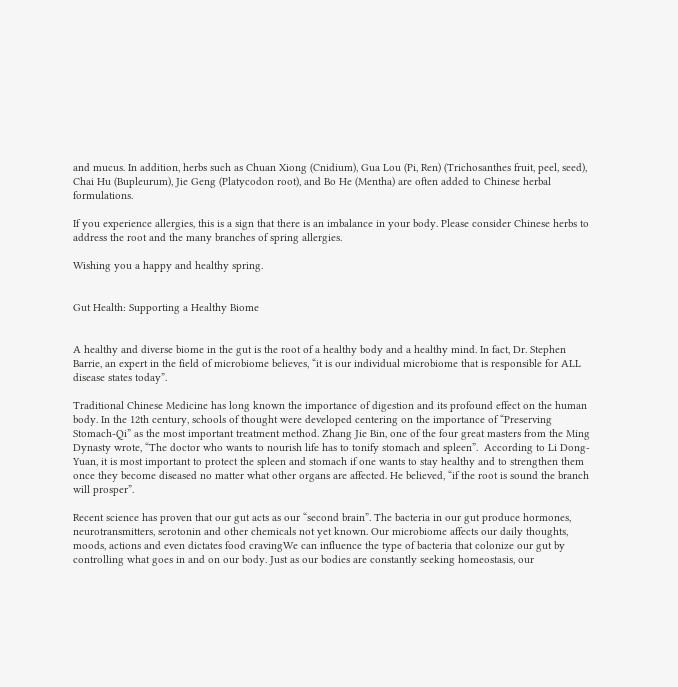and mucus. In addition, herbs such as Chuan Xiong (Cnidium), Gua Lou (Pi, Ren) (Trichosanthes fruit, peel, seed), Chai Hu (Bupleurum), Jie Geng (Platycodon root), and Bo He (Mentha) are often added to Chinese herbal formulations.

If you experience allergies, this is a sign that there is an imbalance in your body. Please consider Chinese herbs to address the root and the many branches of spring allergies.

Wishing you a happy and healthy spring.


Gut Health: Supporting a Healthy Biome


A healthy and diverse biome in the gut is the root of a healthy body and a healthy mind. In fact, Dr. Stephen Barrie, an expert in the field of microbiome believes, “it is our individual microbiome that is responsible for ALL disease states today”.

Traditional Chinese Medicine has long known the importance of digestion and its profound effect on the human body. In the 12th century, schools of thought were developed centering on the importance of “Preserving Stomach-Qi” as the most important treatment method. Zhang Jie Bin, one of the four great masters from the Ming Dynasty wrote, “The doctor who wants to nourish life has to tonify stomach and spleen”.  According to Li Dong-Yuan, it is most important to protect the spleen and stomach if one wants to stay healthy and to strengthen them once they become diseased no matter what other organs are affected. He believed, “if the root is sound the branch will prosper”.

Recent science has proven that our gut acts as our “second brain”. The bacteria in our gut produce hormones, neurotransmitters, serotonin and other chemicals not yet known. Our microbiome affects our daily thoughts, moods, actions and even dictates food cravingWe can influence the type of bacteria that colonize our gut by controlling what goes in and on our body. Just as our bodies are constantly seeking homeostasis, our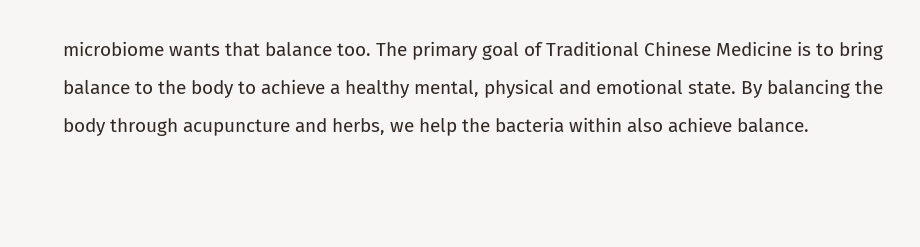microbiome wants that balance too. The primary goal of Traditional Chinese Medicine is to bring balance to the body to achieve a healthy mental, physical and emotional state. By balancing the body through acupuncture and herbs, we help the bacteria within also achieve balance.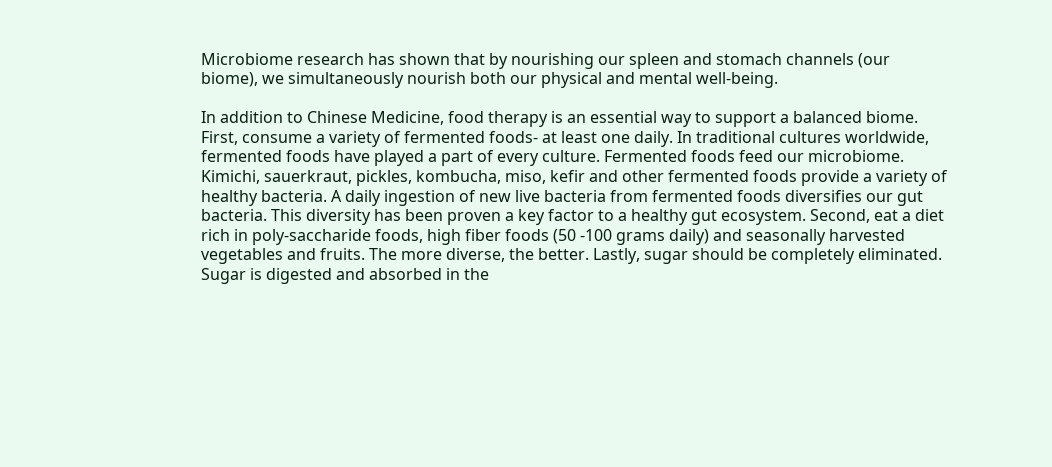Microbiome research has shown that by nourishing our spleen and stomach channels (our biome), we simultaneously nourish both our physical and mental well-being.

In addition to Chinese Medicine, food therapy is an essential way to support a balanced biome. First, consume a variety of fermented foods- at least one daily. In traditional cultures worldwide, fermented foods have played a part of every culture. Fermented foods feed our microbiome. Kimichi, sauerkraut, pickles, kombucha, miso, kefir and other fermented foods provide a variety of healthy bacteria. A daily ingestion of new live bacteria from fermented foods diversifies our gut bacteria. This diversity has been proven a key factor to a healthy gut ecosystem. Second, eat a diet rich in poly-saccharide foods, high fiber foods (50 -100 grams daily) and seasonally harvested vegetables and fruits. The more diverse, the better. Lastly, sugar should be completely eliminated. Sugar is digested and absorbed in the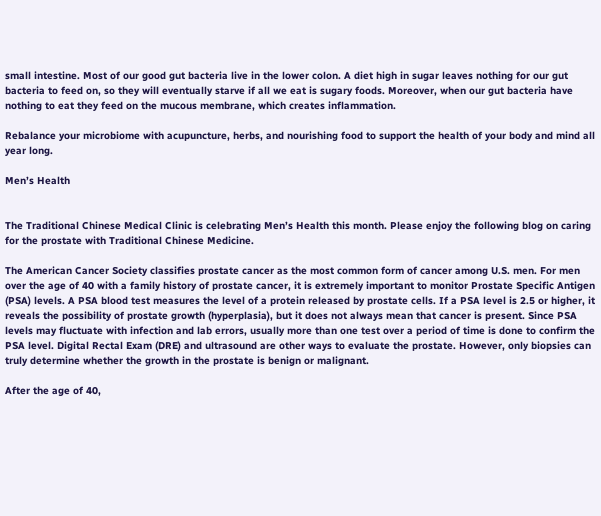small intestine. Most of our good gut bacteria live in the lower colon. A diet high in sugar leaves nothing for our gut bacteria to feed on, so they will eventually starve if all we eat is sugary foods. Moreover, when our gut bacteria have nothing to eat they feed on the mucous membrane, which creates inflammation.

Rebalance your microbiome with acupuncture, herbs, and nourishing food to support the health of your body and mind all year long.

Men’s Health


The Traditional Chinese Medical Clinic is celebrating Men’s Health this month. Please enjoy the following blog on caring for the prostate with Traditional Chinese Medicine.

The American Cancer Society classifies prostate cancer as the most common form of cancer among U.S. men. For men over the age of 40 with a family history of prostate cancer, it is extremely important to monitor Prostate Specific Antigen (PSA) levels. A PSA blood test measures the level of a protein released by prostate cells. If a PSA level is 2.5 or higher, it reveals the possibility of prostate growth (hyperplasia), but it does not always mean that cancer is present. Since PSA levels may fluctuate with infection and lab errors, usually more than one test over a period of time is done to confirm the PSA level. Digital Rectal Exam (DRE) and ultrasound are other ways to evaluate the prostate. However, only biopsies can truly determine whether the growth in the prostate is benign or malignant.

After the age of 40,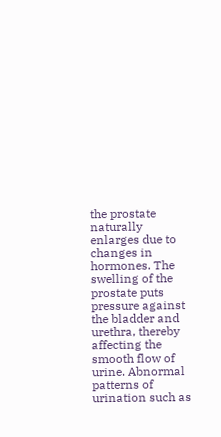the prostate naturally enlarges due to changes in hormones. The swelling of the prostate puts pressure against the bladder and urethra, thereby affecting the smooth flow of urine. Abnormal patterns of urination such as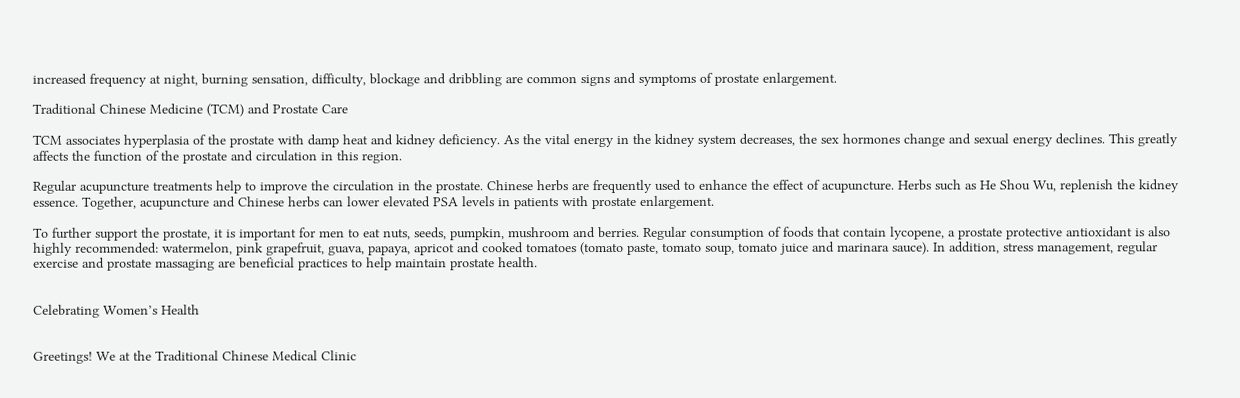increased frequency at night, burning sensation, difficulty, blockage and dribbling are common signs and symptoms of prostate enlargement.

Traditional Chinese Medicine (TCM) and Prostate Care

TCM associates hyperplasia of the prostate with damp heat and kidney deficiency. As the vital energy in the kidney system decreases, the sex hormones change and sexual energy declines. This greatly affects the function of the prostate and circulation in this region.

Regular acupuncture treatments help to improve the circulation in the prostate. Chinese herbs are frequently used to enhance the effect of acupuncture. Herbs such as He Shou Wu, replenish the kidney essence. Together, acupuncture and Chinese herbs can lower elevated PSA levels in patients with prostate enlargement.

To further support the prostate, it is important for men to eat nuts, seeds, pumpkin, mushroom and berries. Regular consumption of foods that contain lycopene, a prostate protective antioxidant is also highly recommended: watermelon, pink grapefruit, guava, papaya, apricot and cooked tomatoes (tomato paste, tomato soup, tomato juice and marinara sauce). In addition, stress management, regular exercise and prostate massaging are beneficial practices to help maintain prostate health.


Celebrating Women’s Health


Greetings! We at the Traditional Chinese Medical Clinic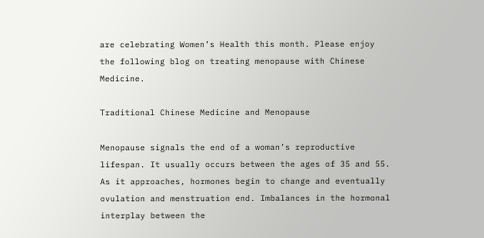are celebrating Women’s Health this month. Please enjoy the following blog on treating menopause with Chinese Medicine.

Traditional Chinese Medicine and Menopause

Menopause signals the end of a woman’s reproductive lifespan. It usually occurs between the ages of 35 and 55. As it approaches, hormones begin to change and eventually ovulation and menstruation end. Imbalances in the hormonal interplay between the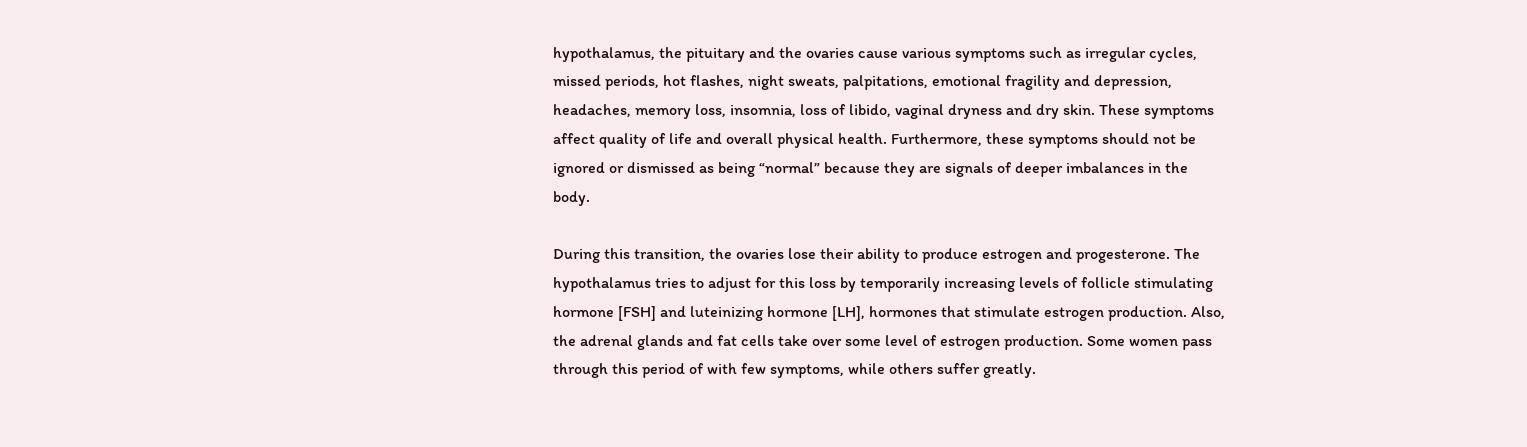hypothalamus, the pituitary and the ovaries cause various symptoms such as irregular cycles, missed periods, hot flashes, night sweats, palpitations, emotional fragility and depression, headaches, memory loss, insomnia, loss of libido, vaginal dryness and dry skin. These symptoms affect quality of life and overall physical health. Furthermore, these symptoms should not be ignored or dismissed as being “normal” because they are signals of deeper imbalances in the body.

During this transition, the ovaries lose their ability to produce estrogen and progesterone. The hypothalamus tries to adjust for this loss by temporarily increasing levels of follicle stimulating hormone [FSH] and luteinizing hormone [LH], hormones that stimulate estrogen production. Also, the adrenal glands and fat cells take over some level of estrogen production. Some women pass through this period of with few symptoms, while others suffer greatly.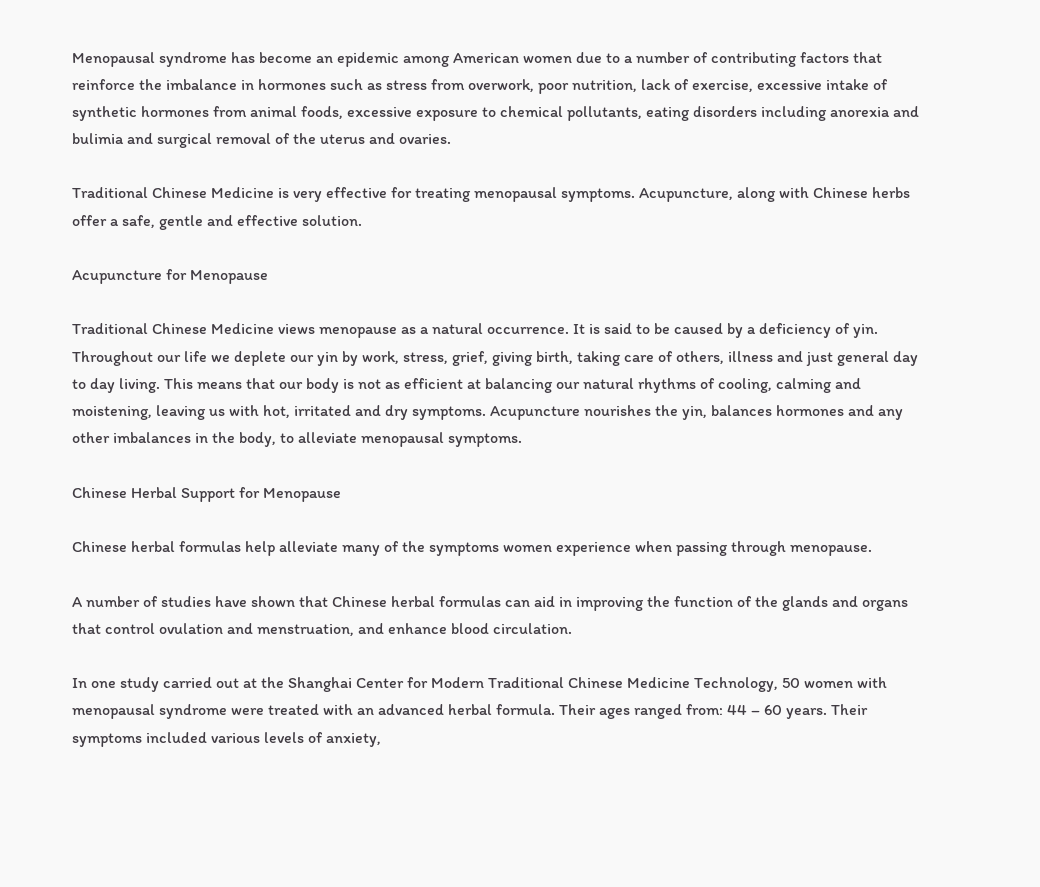Menopausal syndrome has become an epidemic among American women due to a number of contributing factors that reinforce the imbalance in hormones such as stress from overwork, poor nutrition, lack of exercise, excessive intake of synthetic hormones from animal foods, excessive exposure to chemical pollutants, eating disorders including anorexia and bulimia and surgical removal of the uterus and ovaries.

Traditional Chinese Medicine is very effective for treating menopausal symptoms. Acupuncture, along with Chinese herbs offer a safe, gentle and effective solution.

Acupuncture for Menopause

Traditional Chinese Medicine views menopause as a natural occurrence. It is said to be caused by a deficiency of yin. Throughout our life we deplete our yin by work, stress, grief, giving birth, taking care of others, illness and just general day to day living. This means that our body is not as efficient at balancing our natural rhythms of cooling, calming and moistening, leaving us with hot, irritated and dry symptoms. Acupuncture nourishes the yin, balances hormones and any other imbalances in the body, to alleviate menopausal symptoms.

Chinese Herbal Support for Menopause

Chinese herbal formulas help alleviate many of the symptoms women experience when passing through menopause.

A number of studies have shown that Chinese herbal formulas can aid in improving the function of the glands and organs that control ovulation and menstruation, and enhance blood circulation.

In one study carried out at the Shanghai Center for Modern Traditional Chinese Medicine Technology, 50 women with menopausal syndrome were treated with an advanced herbal formula. Their ages ranged from: 44 – 60 years. Their symptoms included various levels of anxiety,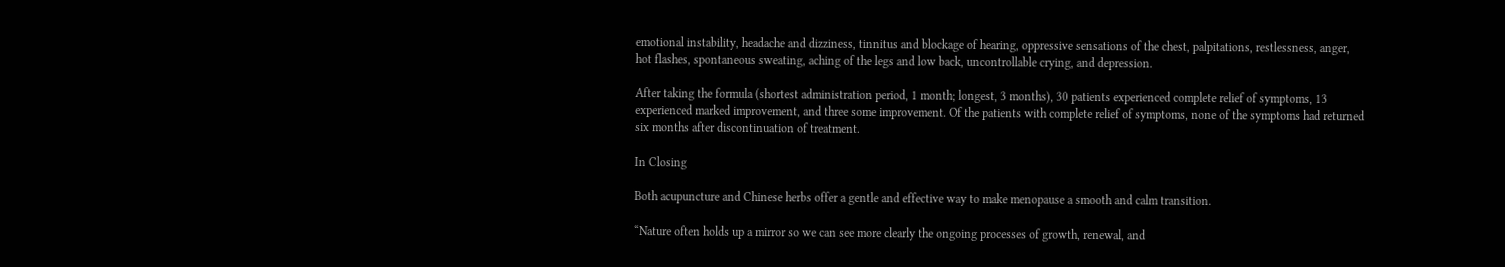emotional instability, headache and dizziness, tinnitus and blockage of hearing, oppressive sensations of the chest, palpitations, restlessness, anger, hot flashes, spontaneous sweating, aching of the legs and low back, uncontrollable crying, and depression.

After taking the formula (shortest administration period, 1 month; longest, 3 months), 30 patients experienced complete relief of symptoms, 13 experienced marked improvement, and three some improvement. Of the patients with complete relief of symptoms, none of the symptoms had returned six months after discontinuation of treatment.

In Closing

Both acupuncture and Chinese herbs offer a gentle and effective way to make menopause a smooth and calm transition.

“Nature often holds up a mirror so we can see more clearly the ongoing processes of growth, renewal, and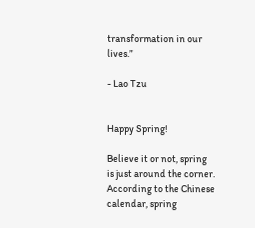transformation in our lives.”

- Lao Tzu


Happy Spring!

Believe it or not, spring is just around the corner. According to the Chinese calendar, spring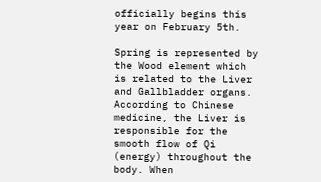officially begins this year on February 5th.

Spring is represented by the Wood element which is related to the Liver and Gallbladder organs. According to Chinese medicine, the Liver is responsible for the smooth flow of Qi (energy) throughout the body. When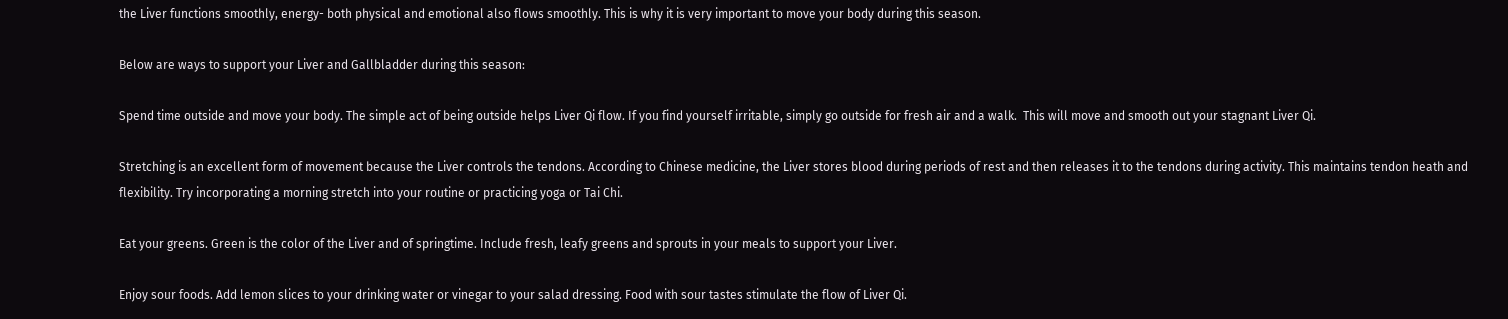the Liver functions smoothly, energy- both physical and emotional also flows smoothly. This is why it is very important to move your body during this season.

Below are ways to support your Liver and Gallbladder during this season:

Spend time outside and move your body. The simple act of being outside helps Liver Qi flow. If you find yourself irritable, simply go outside for fresh air and a walk.  This will move and smooth out your stagnant Liver Qi.

Stretching is an excellent form of movement because the Liver controls the tendons. According to Chinese medicine, the Liver stores blood during periods of rest and then releases it to the tendons during activity. This maintains tendon heath and flexibility. Try incorporating a morning stretch into your routine or practicing yoga or Tai Chi.

Eat your greens. Green is the color of the Liver and of springtime. Include fresh, leafy greens and sprouts in your meals to support your Liver.

Enjoy sour foods. Add lemon slices to your drinking water or vinegar to your salad dressing. Food with sour tastes stimulate the flow of Liver Qi.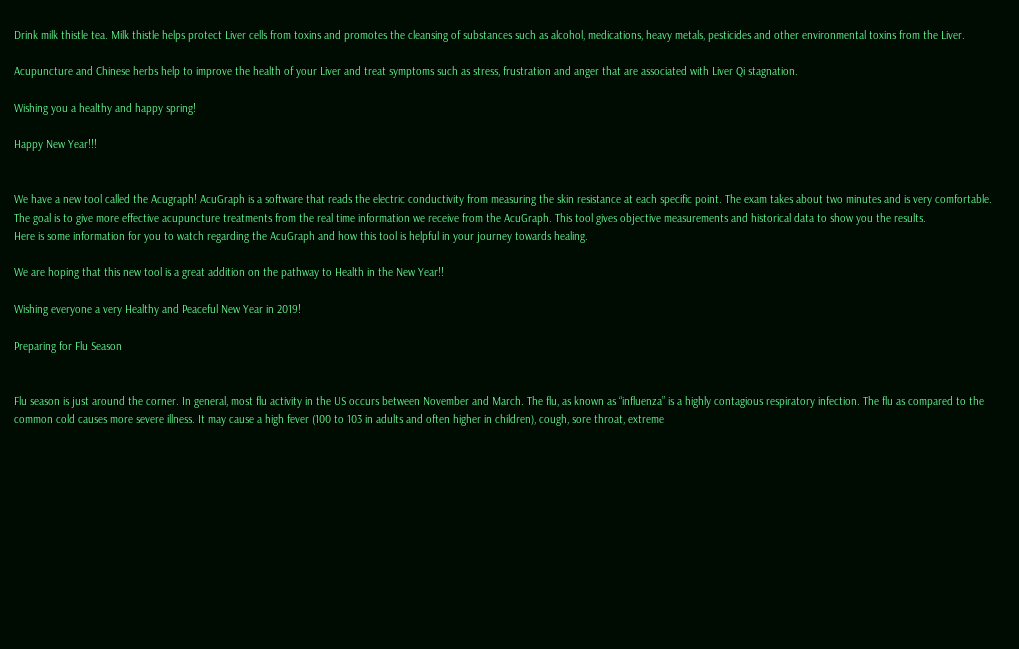Drink milk thistle tea. Milk thistle helps protect Liver cells from toxins and promotes the cleansing of substances such as alcohol, medications, heavy metals, pesticides and other environmental toxins from the Liver.

Acupuncture and Chinese herbs help to improve the health of your Liver and treat symptoms such as stress, frustration and anger that are associated with Liver Qi stagnation.

Wishing you a healthy and happy spring!

Happy New Year!!!


We have a new tool called the Acugraph! AcuGraph is a software that reads the electric conductivity from measuring the skin resistance at each specific point. The exam takes about two minutes and is very comfortable. The goal is to give more effective acupuncture treatments from the real time information we receive from the AcuGraph. This tool gives objective measurements and historical data to show you the results.
Here is some information for you to watch regarding the AcuGraph and how this tool is helpful in your journey towards healing.

We are hoping that this new tool is a great addition on the pathway to Health in the New Year!!

Wishing everyone a very Healthy and Peaceful New Year in 2019!

Preparing for Flu Season


Flu season is just around the corner. In general, most flu activity in the US occurs between November and March. The flu, as known as “influenza” is a highly contagious respiratory infection. The flu as compared to the common cold causes more severe illness. It may cause a high fever (100 to 103 in adults and often higher in children), cough, sore throat, extreme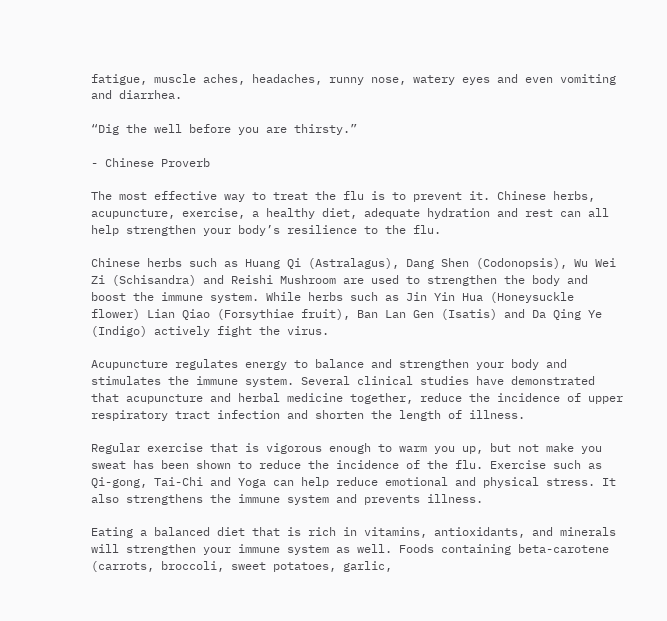fatigue, muscle aches, headaches, runny nose, watery eyes and even vomiting and diarrhea.

“Dig the well before you are thirsty.”

- Chinese Proverb

The most effective way to treat the flu is to prevent it. Chinese herbs, acupuncture, exercise, a healthy diet, adequate hydration and rest can all help strengthen your body’s resilience to the flu.

Chinese herbs such as Huang Qi (Astralagus), Dang Shen (Codonopsis), Wu Wei Zi (Schisandra) and Reishi Mushroom are used to strengthen the body and boost the immune system. While herbs such as Jin Yin Hua (Honeysuckle flower) Lian Qiao (Forsythiae fruit), Ban Lan Gen (Isatis) and Da Qing Ye (Indigo) actively fight the virus.

Acupuncture regulates energy to balance and strengthen your body and stimulates the immune system. Several clinical studies have demonstrated that acupuncture and herbal medicine together, reduce the incidence of upper respiratory tract infection and shorten the length of illness.

Regular exercise that is vigorous enough to warm you up, but not make you sweat has been shown to reduce the incidence of the flu. Exercise such as Qi-gong, Tai-Chi and Yoga can help reduce emotional and physical stress. It also strengthens the immune system and prevents illness.

Eating a balanced diet that is rich in vitamins, antioxidants, and minerals will strengthen your immune system as well. Foods containing beta-carotene (carrots, broccoli, sweet potatoes, garlic,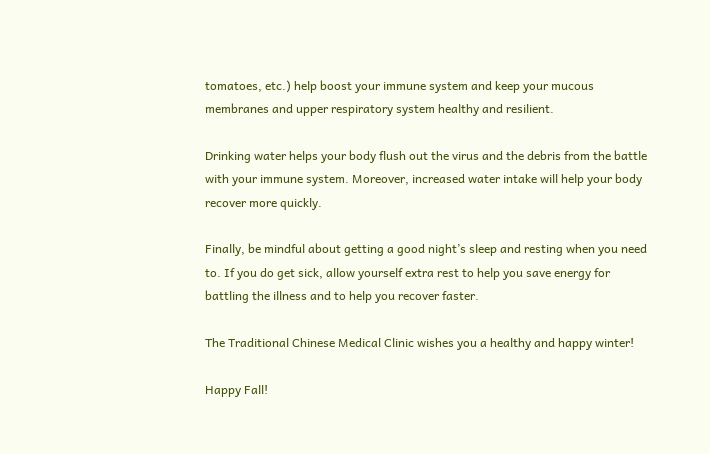tomatoes, etc.) help boost your immune system and keep your mucous membranes and upper respiratory system healthy and resilient.

Drinking water helps your body flush out the virus and the debris from the battle with your immune system. Moreover, increased water intake will help your body recover more quickly.

Finally, be mindful about getting a good night’s sleep and resting when you need to. If you do get sick, allow yourself extra rest to help you save energy for battling the illness and to help you recover faster.

The Traditional Chinese Medical Clinic wishes you a healthy and happy winter!

Happy Fall!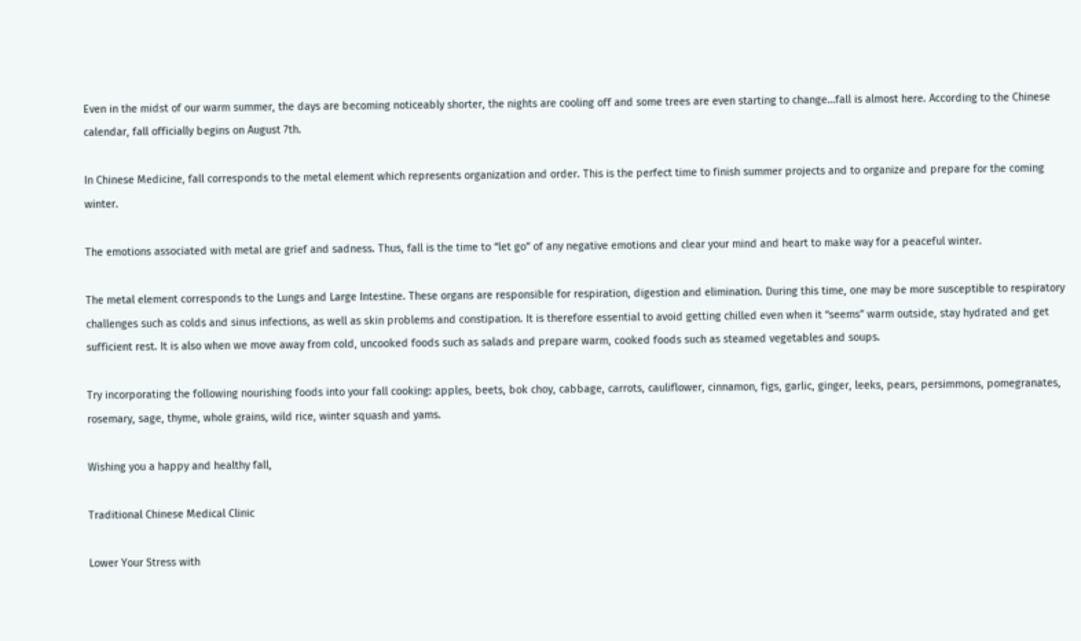Even in the midst of our warm summer, the days are becoming noticeably shorter, the nights are cooling off and some trees are even starting to change…fall is almost here. According to the Chinese calendar, fall officially begins on August 7th.

In Chinese Medicine, fall corresponds to the metal element which represents organization and order. This is the perfect time to finish summer projects and to organize and prepare for the coming winter.

The emotions associated with metal are grief and sadness. Thus, fall is the time to “let go” of any negative emotions and clear your mind and heart to make way for a peaceful winter.

The metal element corresponds to the Lungs and Large Intestine. These organs are responsible for respiration, digestion and elimination. During this time, one may be more susceptible to respiratory challenges such as colds and sinus infections, as well as skin problems and constipation. It is therefore essential to avoid getting chilled even when it “seems” warm outside, stay hydrated and get sufficient rest. It is also when we move away from cold, uncooked foods such as salads and prepare warm, cooked foods such as steamed vegetables and soups.

Try incorporating the following nourishing foods into your fall cooking: apples, beets, bok choy, cabbage, carrots, cauliflower, cinnamon, figs, garlic, ginger, leeks, pears, persimmons, pomegranates, rosemary, sage, thyme, whole grains, wild rice, winter squash and yams.

Wishing you a happy and healthy fall,

Traditional Chinese Medical Clinic

Lower Your Stress with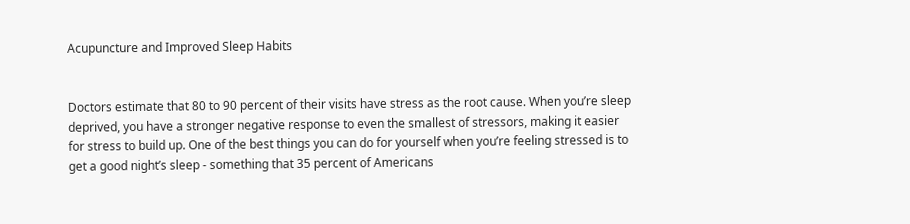Acupuncture and Improved Sleep Habits


Doctors estimate that 80 to 90 percent of their visits have stress as the root cause. When you’re sleep deprived, you have a stronger negative response to even the smallest of stressors, making it easier for stress to build up. One of the best things you can do for yourself when you’re feeling stressed is to get a good night’s sleep - something that 35 percent of Americans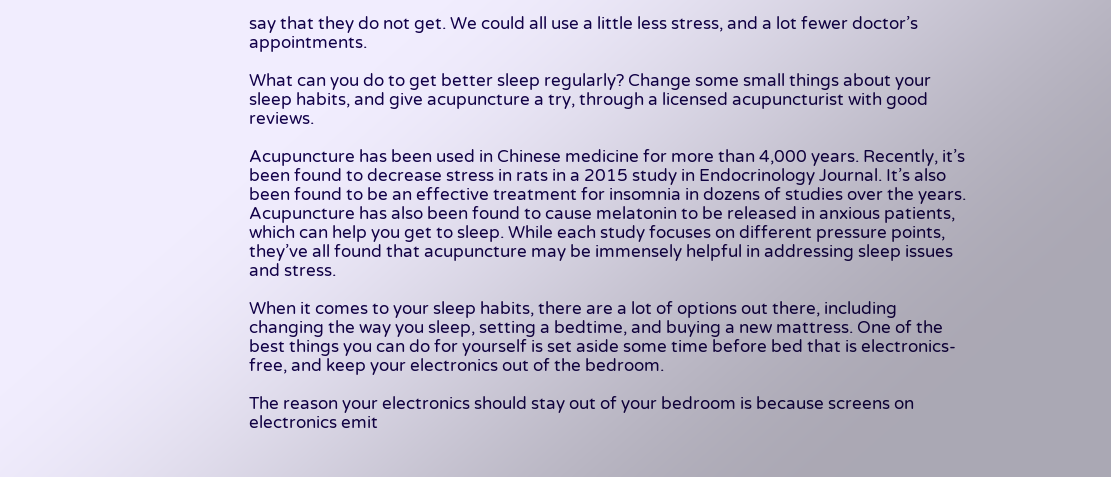say that they do not get. We could all use a little less stress, and a lot fewer doctor’s appointments.

What can you do to get better sleep regularly? Change some small things about your sleep habits, and give acupuncture a try, through a licensed acupuncturist with good reviews.

Acupuncture has been used in Chinese medicine for more than 4,000 years. Recently, it’s been found to decrease stress in rats in a 2015 study in Endocrinology Journal. It’s also been found to be an effective treatment for insomnia in dozens of studies over the years. Acupuncture has also been found to cause melatonin to be released in anxious patients, which can help you get to sleep. While each study focuses on different pressure points, they’ve all found that acupuncture may be immensely helpful in addressing sleep issues and stress.

When it comes to your sleep habits, there are a lot of options out there, including changing the way you sleep, setting a bedtime, and buying a new mattress. One of the best things you can do for yourself is set aside some time before bed that is electronics-free, and keep your electronics out of the bedroom.

The reason your electronics should stay out of your bedroom is because screens on electronics emit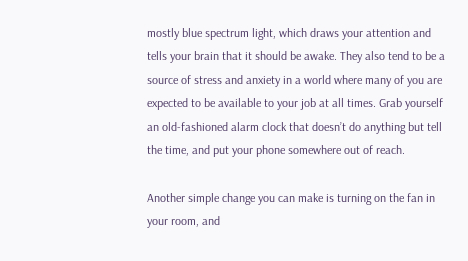mostly blue spectrum light, which draws your attention and tells your brain that it should be awake. They also tend to be a source of stress and anxiety in a world where many of you are expected to be available to your job at all times. Grab yourself an old-fashioned alarm clock that doesn’t do anything but tell the time, and put your phone somewhere out of reach.

Another simple change you can make is turning on the fan in your room, and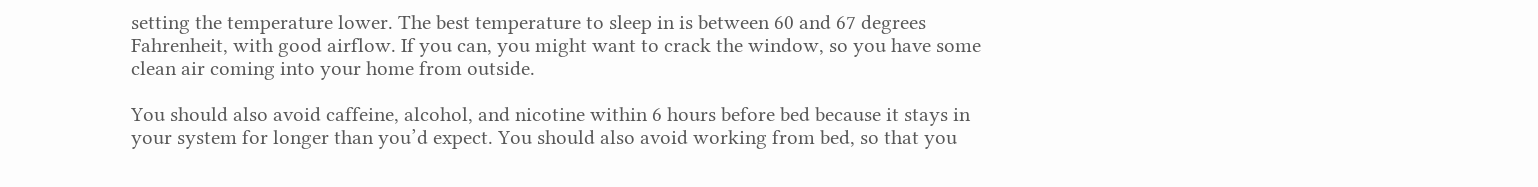setting the temperature lower. The best temperature to sleep in is between 60 and 67 degrees Fahrenheit, with good airflow. If you can, you might want to crack the window, so you have some clean air coming into your home from outside.

You should also avoid caffeine, alcohol, and nicotine within 6 hours before bed because it stays in your system for longer than you’d expect. You should also avoid working from bed, so that you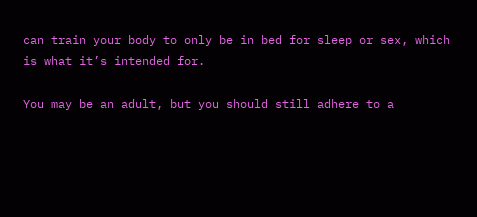can train your body to only be in bed for sleep or sex, which is what it’s intended for.

You may be an adult, but you should still adhere to a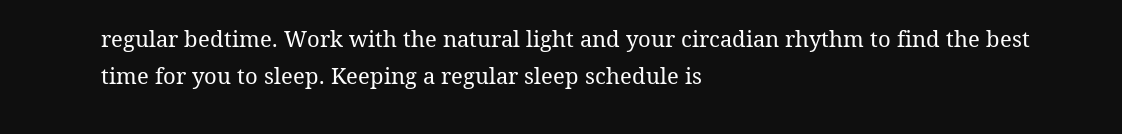regular bedtime. Work with the natural light and your circadian rhythm to find the best time for you to sleep. Keeping a regular sleep schedule is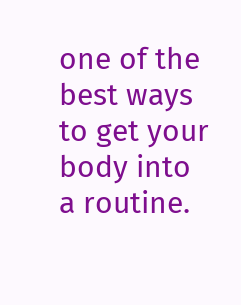one of the best ways to get your body into a routine.